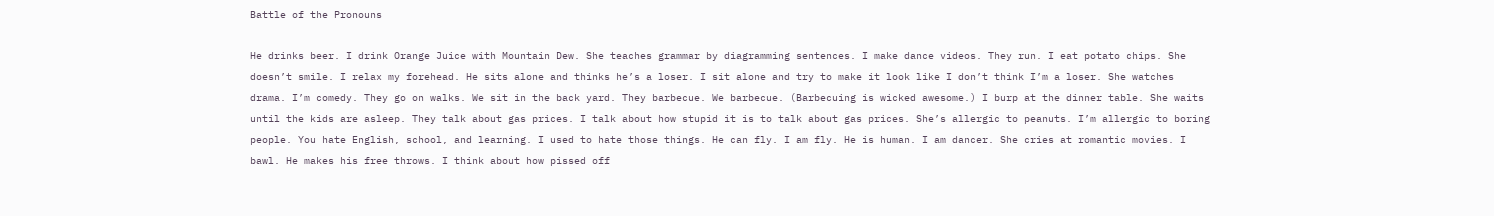Battle of the Pronouns

He drinks beer. I drink Orange Juice with Mountain Dew. She teaches grammar by diagramming sentences. I make dance videos. They run. I eat potato chips. She doesn’t smile. I relax my forehead. He sits alone and thinks he’s a loser. I sit alone and try to make it look like I don’t think I’m a loser. She watches drama. I’m comedy. They go on walks. We sit in the back yard. They barbecue. We barbecue. (Barbecuing is wicked awesome.) I burp at the dinner table. She waits until the kids are asleep. They talk about gas prices. I talk about how stupid it is to talk about gas prices. She’s allergic to peanuts. I’m allergic to boring people. You hate English, school, and learning. I used to hate those things. He can fly. I am fly. He is human. I am dancer. She cries at romantic movies. I bawl. He makes his free throws. I think about how pissed off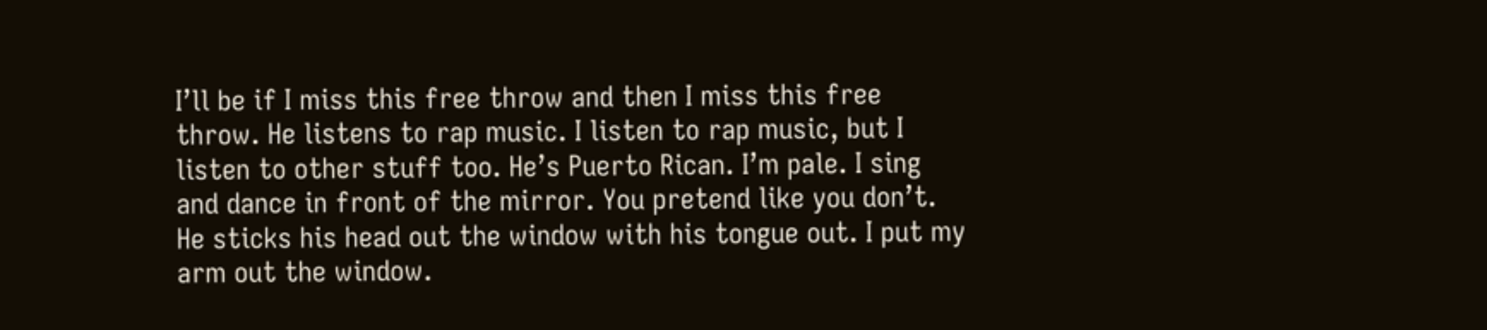I’ll be if I miss this free throw and then I miss this free throw. He listens to rap music. I listen to rap music, but I listen to other stuff too. He’s Puerto Rican. I’m pale. I sing and dance in front of the mirror. You pretend like you don’t. He sticks his head out the window with his tongue out. I put my arm out the window.